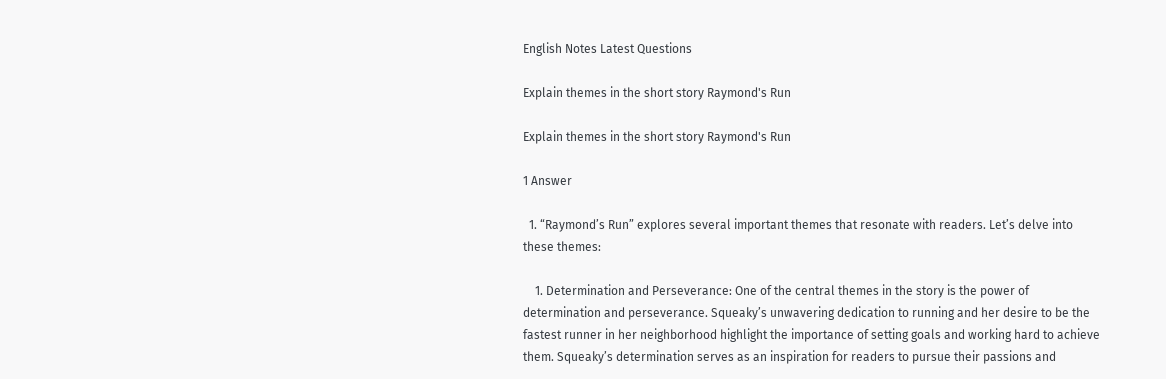English Notes Latest Questions

Explain themes in the short story Raymond's Run

Explain themes in the short story Raymond's Run

1 Answer

  1. “Raymond’s Run” explores several important themes that resonate with readers. Let’s delve into these themes:

    1. Determination and Perseverance: One of the central themes in the story is the power of determination and perseverance. Squeaky’s unwavering dedication to running and her desire to be the fastest runner in her neighborhood highlight the importance of setting goals and working hard to achieve them. Squeaky’s determination serves as an inspiration for readers to pursue their passions and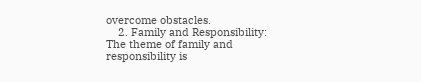overcome obstacles.
    2. Family and Responsibility: The theme of family and responsibility is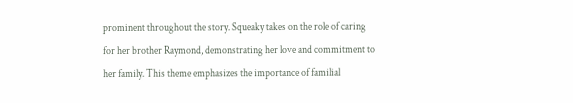prominent throughout the story. Squeaky takes on the role of caring for her brother Raymond, demonstrating her love and commitment to her family. This theme emphasizes the importance of familial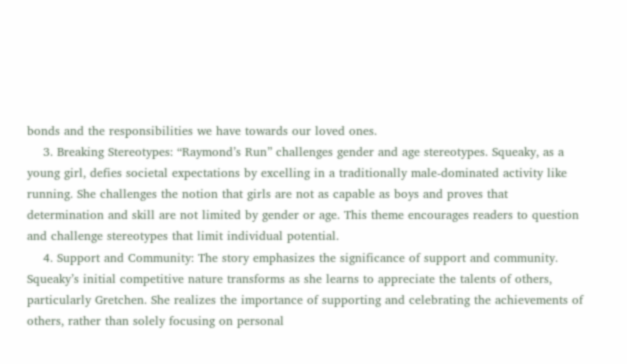bonds and the responsibilities we have towards our loved ones.
    3. Breaking Stereotypes: “Raymond’s Run” challenges gender and age stereotypes. Squeaky, as a young girl, defies societal expectations by excelling in a traditionally male-dominated activity like running. She challenges the notion that girls are not as capable as boys and proves that determination and skill are not limited by gender or age. This theme encourages readers to question and challenge stereotypes that limit individual potential.
    4. Support and Community: The story emphasizes the significance of support and community. Squeaky’s initial competitive nature transforms as she learns to appreciate the talents of others, particularly Gretchen. She realizes the importance of supporting and celebrating the achievements of others, rather than solely focusing on personal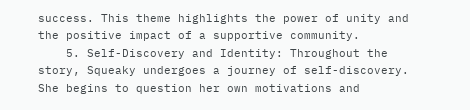success. This theme highlights the power of unity and the positive impact of a supportive community.
    5. Self-Discovery and Identity: Throughout the story, Squeaky undergoes a journey of self-discovery. She begins to question her own motivations and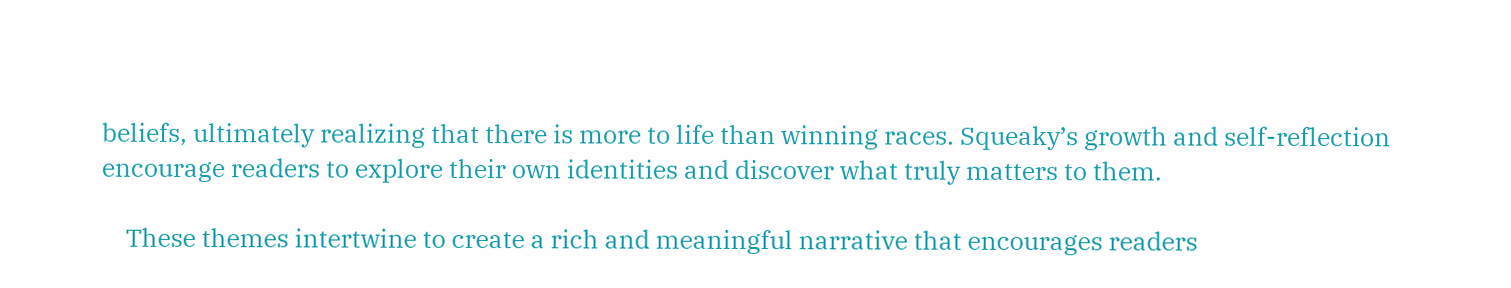beliefs, ultimately realizing that there is more to life than winning races. Squeaky’s growth and self-reflection encourage readers to explore their own identities and discover what truly matters to them.

    These themes intertwine to create a rich and meaningful narrative that encourages readers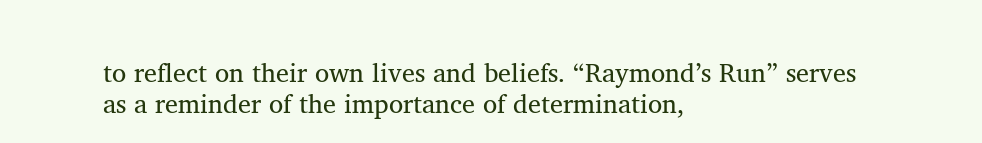to reflect on their own lives and beliefs. “Raymond’s Run” serves as a reminder of the importance of determination,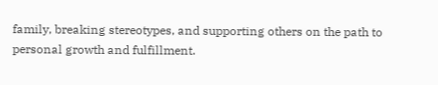family, breaking stereotypes, and supporting others on the path to personal growth and fulfillment.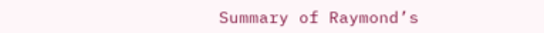Summary of Raymond’s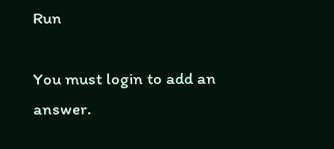Run

You must login to add an answer.